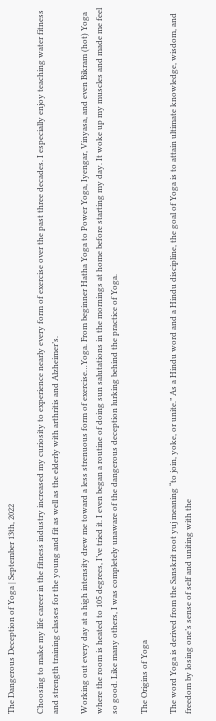The Dangerous Deception of Yoga | September 13th, 2022

Choosing to make my life career in the fitness industry increased my curiosity to experience nearly every form of exercise over the past three decades. I especially enjoy teaching water fitness and strength training classes for the young and fit as well as the elderly with arthritis and Alzheimer’s.

Working out every day at a high intensity drew me toward a less strenuous form of exercise…Yoga. From beginner Hatha Yoga to Power Yoga, Iyengar, Vinyasa, and even Bikram (hot) Yoga where the room is heated to 105 degrees, I’ve tried it. I even began a routine of doing sun salutations in the mornings at home before starting my day. It woke up my muscles and made me feel so good. Like many others, I was completely unaware of the dangerous deception lurking behind the practice of Yoga.

The Origins of Yoga

The word Yoga is derived from the Sanskrit root yuj meaning “to join, yoke, or unite.” As a Hindu word and a Hindu discipline, the goal of Yoga is to attain ultimate knowledge, wisdom, and freedom by losing one’s sense of self and uniting with the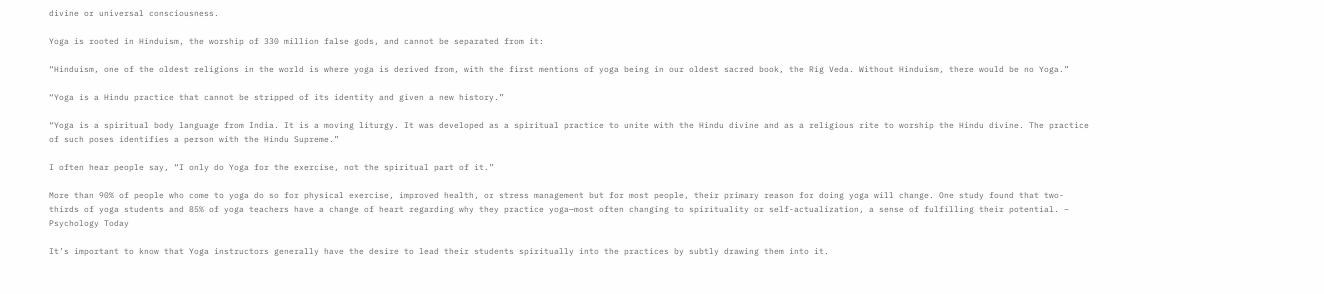divine or universal consciousness.

Yoga is rooted in Hinduism, the worship of 330 million false gods, and cannot be separated from it:

“Hinduism, one of the oldest religions in the world is where yoga is derived from, with the first mentions of yoga being in our oldest sacred book, the Rig Veda. Without Hinduism, there would be no Yoga.”

“Yoga is a Hindu practice that cannot be stripped of its identity and given a new history.”

“Yoga is a spiritual body language from India. It is a moving liturgy. It was developed as a spiritual practice to unite with the Hindu divine and as a religious rite to worship the Hindu divine. The practice of such poses identifies a person with the Hindu Supreme.”

I often hear people say, “I only do Yoga for the exercise, not the spiritual part of it.”

More than 90% of people who come to yoga do so for physical exercise, improved health, or stress management but for most people, their primary reason for doing yoga will change. One study found that two-thirds of yoga students and 85% of yoga teachers have a change of heart regarding why they practice yoga—most often changing to spirituality or self-actualization, a sense of fulfilling their potential. – Psychology Today

It’s important to know that Yoga instructors generally have the desire to lead their students spiritually into the practices by subtly drawing them into it.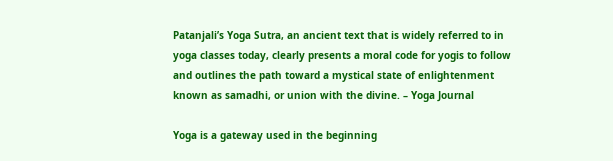Patanjali’s Yoga Sutra, an ancient text that is widely referred to in yoga classes today, clearly presents a moral code for yogis to follow and outlines the path toward a mystical state of enlightenment known as samadhi, or union with the divine. – Yoga Journal

Yoga is a gateway used in the beginning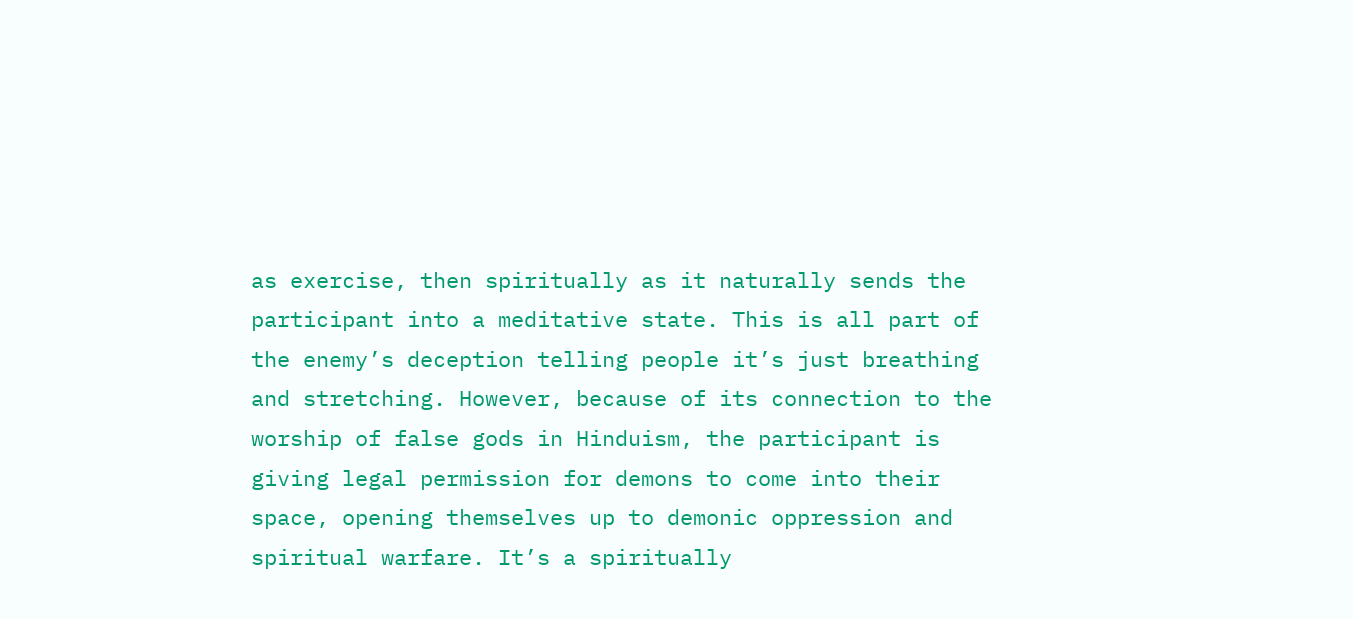as exercise, then spiritually as it naturally sends the participant into a meditative state. This is all part of the enemy’s deception telling people it’s just breathing and stretching. However, because of its connection to the worship of false gods in Hinduism, the participant is giving legal permission for demons to come into their space, opening themselves up to demonic oppression and spiritual warfare. It’s a spiritually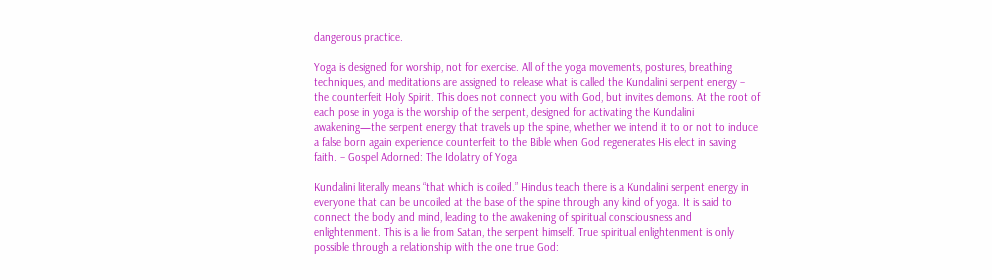dangerous practice.

Yoga is designed for worship, not for exercise. All of the yoga movements, postures, breathing techniques, and meditations are assigned to release what is called the Kundalini serpent energy – the counterfeit Holy Spirit. This does not connect you with God, but invites demons. At the root of each pose in yoga is the worship of the serpent, designed for activating the Kundalini awakening—the serpent energy that travels up the spine, whether we intend it to or not to induce a false born again experience counterfeit to the Bible when God regenerates His elect in saving faith. – Gospel Adorned: The Idolatry of Yoga

Kundalini literally means “that which is coiled.” Hindus teach there is a Kundalini serpent energy in everyone that can be uncoiled at the base of the spine through any kind of yoga. It is said to connect the body and mind, leading to the awakening of spiritual consciousness and enlightenment. This is a lie from Satan, the serpent himself. True spiritual enlightenment is only possible through a relationship with the one true God: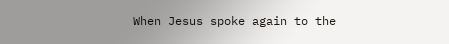When Jesus spoke again to the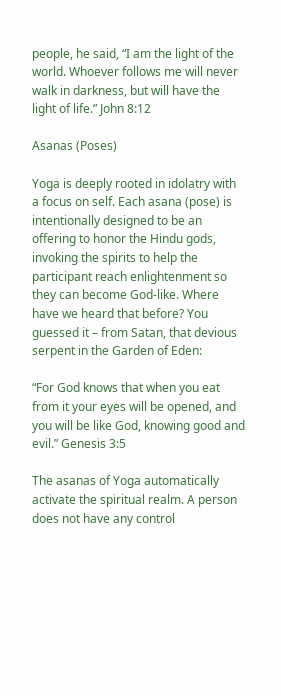people, he said, “I am the light of the world. Whoever follows me will never walk in darkness, but will have the light of life.” John 8:12

Asanas (Poses)

Yoga is deeply rooted in idolatry with a focus on self. Each asana (pose) is intentionally designed to be an offering to honor the Hindu gods, invoking the spirits to help the participant reach enlightenment so they can become God-like. Where have we heard that before? You guessed it – from Satan, that devious serpent in the Garden of Eden:

“For God knows that when you eat from it your eyes will be opened, and you will be like God, knowing good and evil.” Genesis 3:5

The asanas of Yoga automatically activate the spiritual realm. A person does not have any control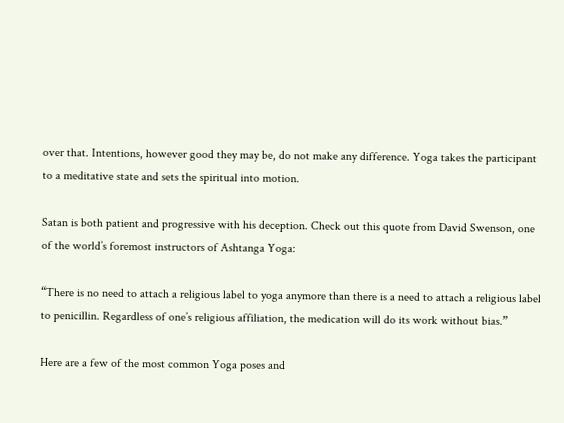over that. Intentions, however good they may be, do not make any difference. Yoga takes the participant to a meditative state and sets the spiritual into motion.

Satan is both patient and progressive with his deception. Check out this quote from David Swenson, one of the world’s foremost instructors of Ashtanga Yoga:

“There is no need to attach a religious label to yoga anymore than there is a need to attach a religious label to penicillin. Regardless of one’s religious affiliation, the medication will do its work without bias.”

Here are a few of the most common Yoga poses and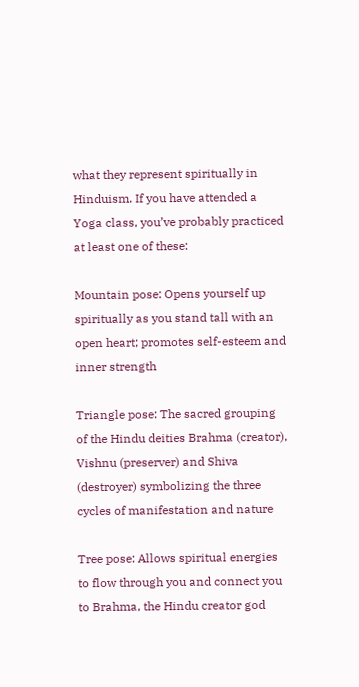what they represent spiritually in Hinduism. If you have attended a Yoga class, you’ve probably practiced at least one of these:

Mountain pose: Opens yourself up spiritually as you stand tall with an open heart; promotes self-esteem and inner strength

Triangle pose: The sacred grouping of the Hindu deities Brahma (creator), Vishnu (preserver) and Shiva (destroyer) symbolizing the three cycles of manifestation and nature

Tree pose: Allows spiritual energies to flow through you and connect you to Brahma, the Hindu creator god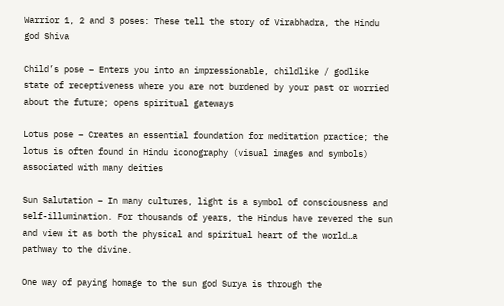Warrior 1, 2 and 3 poses: These tell the story of Virabhadra, the Hindu god Shiva

Child’s pose – Enters you into an impressionable, childlike / godlike state of receptiveness where you are not burdened by your past or worried about the future; opens spiritual gateways

Lotus pose – Creates an essential foundation for meditation practice; the lotus is often found in Hindu iconography (visual images and symbols) associated with many deities

Sun Salutation – In many cultures, light is a symbol of consciousness and self-illumination. For thousands of years, the Hindus have revered the sun and view it as both the physical and spiritual heart of the world…a pathway to the divine.

One way of paying homage to the sun god Surya is through the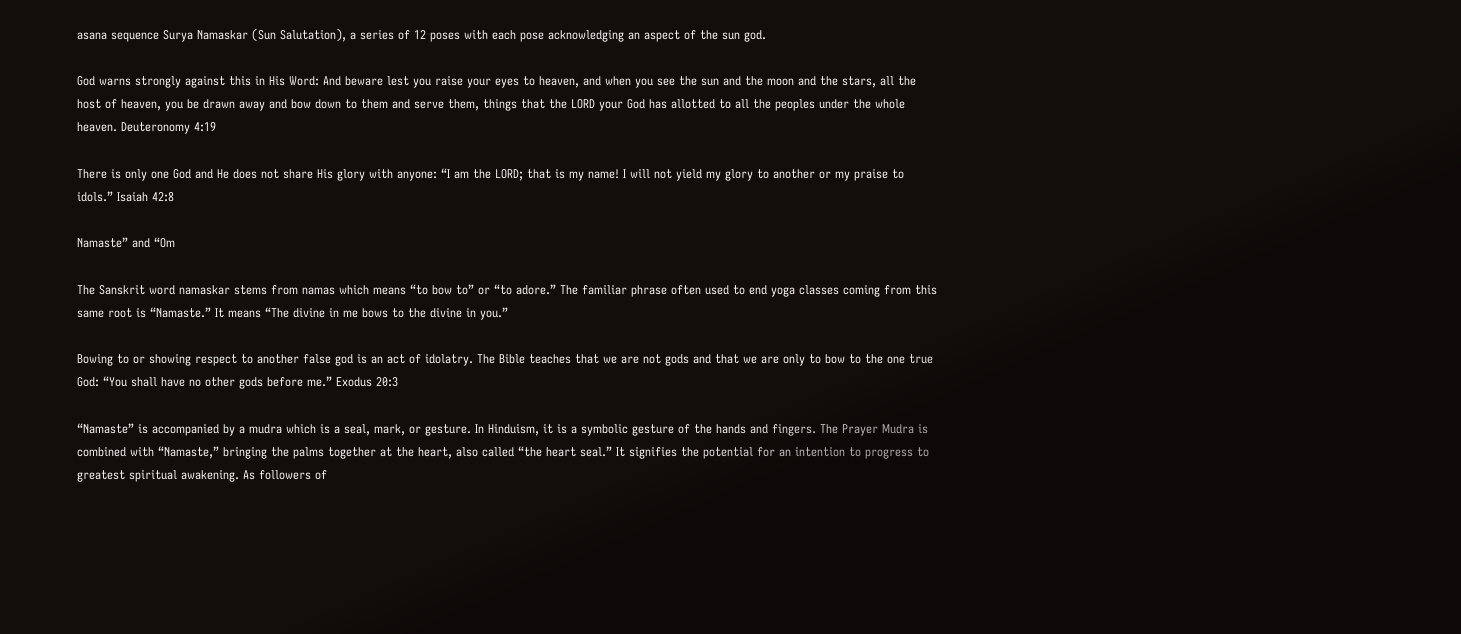asana sequence Surya Namaskar (Sun Salutation), a series of 12 poses with each pose acknowledging an aspect of the sun god.

God warns strongly against this in His Word: And beware lest you raise your eyes to heaven, and when you see the sun and the moon and the stars, all the host of heaven, you be drawn away and bow down to them and serve them, things that the LORD your God has allotted to all the peoples under the whole heaven. Deuteronomy 4:19

There is only one God and He does not share His glory with anyone: “I am the LORD; that is my name! I will not yield my glory to another or my praise to idols.” Isaiah 42:8

Namaste” and “Om

The Sanskrit word namaskar stems from namas which means “to bow to” or “to adore.” The familiar phrase often used to end yoga classes coming from this same root is “Namaste.” It means “The divine in me bows to the divine in you.”

Bowing to or showing respect to another false god is an act of idolatry. The Bible teaches that we are not gods and that we are only to bow to the one true God: “You shall have no other gods before me.” Exodus 20:3

“Namaste” is accompanied by a mudra which is a seal, mark, or gesture. In Hinduism, it is a symbolic gesture of the hands and fingers. The Prayer Mudra is combined with “Namaste,” bringing the palms together at the heart, also called “the heart seal.” It signifies the potential for an intention to progress to greatest spiritual awakening. As followers of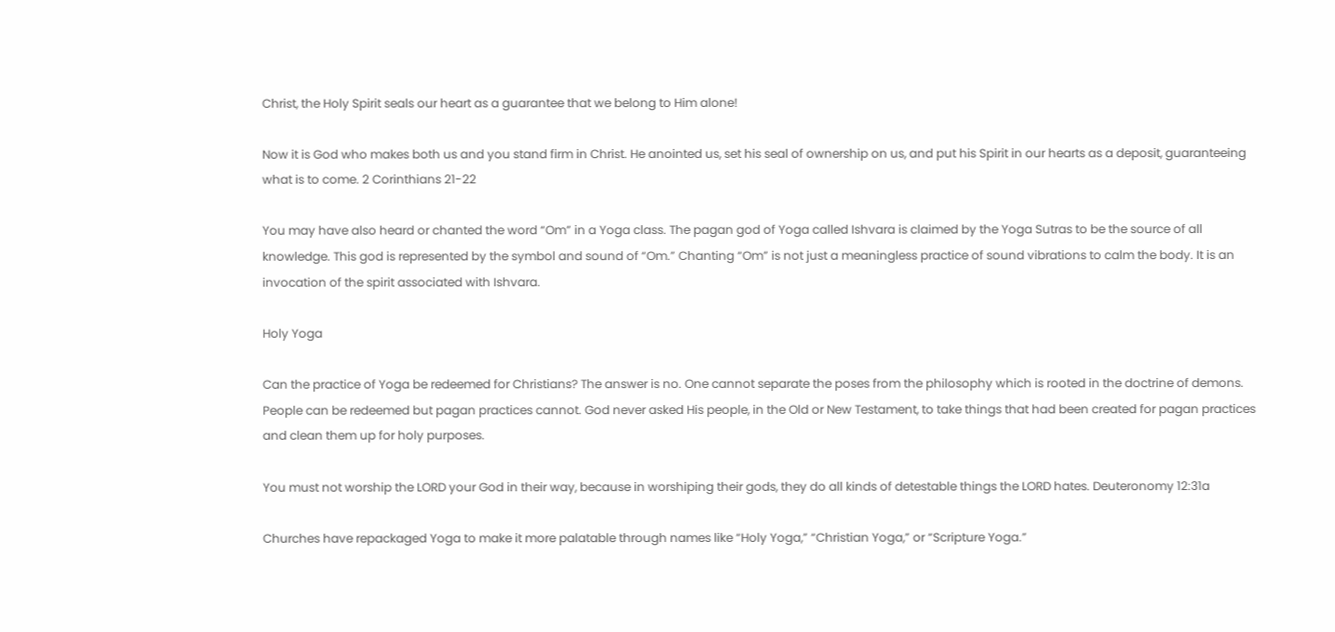Christ, the Holy Spirit seals our heart as a guarantee that we belong to Him alone!

Now it is God who makes both us and you stand firm in Christ. He anointed us, set his seal of ownership on us, and put his Spirit in our hearts as a deposit, guaranteeing what is to come. 2 Corinthians 21-22

You may have also heard or chanted the word “Om” in a Yoga class. The pagan god of Yoga called Ishvara is claimed by the Yoga Sutras to be the source of all knowledge. This god is represented by the symbol and sound of “Om.” Chanting “Om” is not just a meaningless practice of sound vibrations to calm the body. It is an invocation of the spirit associated with Ishvara.

Holy Yoga

Can the practice of Yoga be redeemed for Christians? The answer is no. One cannot separate the poses from the philosophy which is rooted in the doctrine of demons. People can be redeemed but pagan practices cannot. God never asked His people, in the Old or New Testament, to take things that had been created for pagan practices and clean them up for holy purposes.

You must not worship the LORD your God in their way, because in worshiping their gods, they do all kinds of detestable things the LORD hates. Deuteronomy 12:31a

Churches have repackaged Yoga to make it more palatable through names like “Holy Yoga,” “Christian Yoga,” or “Scripture Yoga.”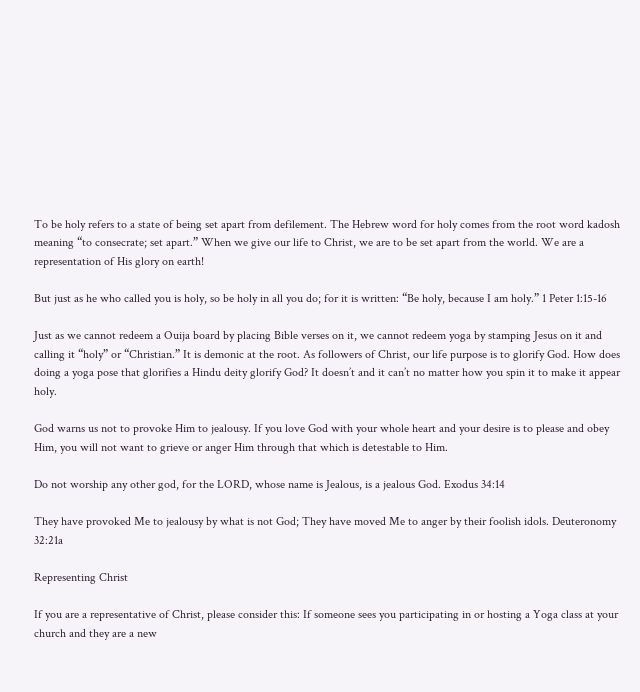To be holy refers to a state of being set apart from defilement. The Hebrew word for holy comes from the root word kadosh meaning “to consecrate; set apart.” When we give our life to Christ, we are to be set apart from the world. We are a representation of His glory on earth!

But just as he who called you is holy, so be holy in all you do; for it is written: “Be holy, because I am holy.” 1 Peter 1:15-16

Just as we cannot redeem a Ouija board by placing Bible verses on it, we cannot redeem yoga by stamping Jesus on it and calling it “holy” or “Christian.” It is demonic at the root. As followers of Christ, our life purpose is to glorify God. How does doing a yoga pose that glorifies a Hindu deity glorify God? It doesn’t and it can’t no matter how you spin it to make it appear holy.

God warns us not to provoke Him to jealousy. If you love God with your whole heart and your desire is to please and obey Him, you will not want to grieve or anger Him through that which is detestable to Him.

Do not worship any other god, for the LORD, whose name is Jealous, is a jealous God. Exodus 34:14

They have provoked Me to jealousy by what is not God; They have moved Me to anger by their foolish idols. Deuteronomy 32:21a

Representing Christ

If you are a representative of Christ, please consider this: If someone sees you participating in or hosting a Yoga class at your church and they are a new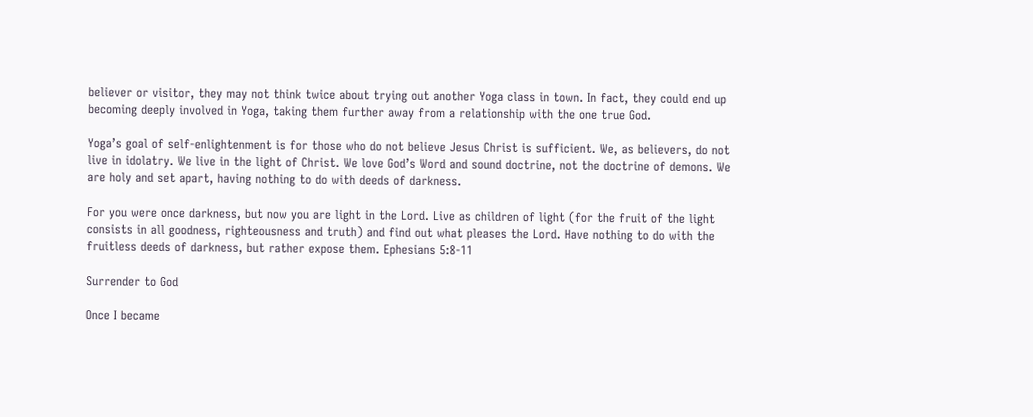believer or visitor, they may not think twice about trying out another Yoga class in town. In fact, they could end up becoming deeply involved in Yoga, taking them further away from a relationship with the one true God.

Yoga’s goal of self-enlightenment is for those who do not believe Jesus Christ is sufficient. We, as believers, do not live in idolatry. We live in the light of Christ. We love God’s Word and sound doctrine, not the doctrine of demons. We are holy and set apart, having nothing to do with deeds of darkness.

For you were once darkness, but now you are light in the Lord. Live as children of light (for the fruit of the light consists in all goodness, righteousness and truth) and find out what pleases the Lord. Have nothing to do with the fruitless deeds of darkness, but rather expose them. Ephesians 5:8-11

Surrender to God

Once I became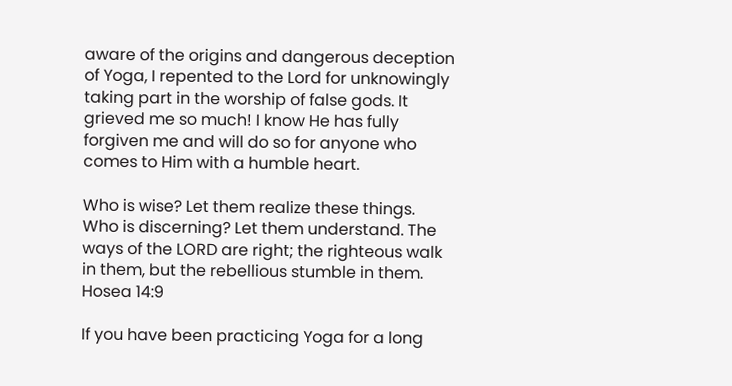aware of the origins and dangerous deception of Yoga, I repented to the Lord for unknowingly taking part in the worship of false gods. It grieved me so much! I know He has fully forgiven me and will do so for anyone who comes to Him with a humble heart.

Who is wise? Let them realize these things. Who is discerning? Let them understand. The ways of the LORD are right; the righteous walk in them, but the rebellious stumble in them. Hosea 14:9

If you have been practicing Yoga for a long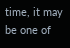time, it may be one of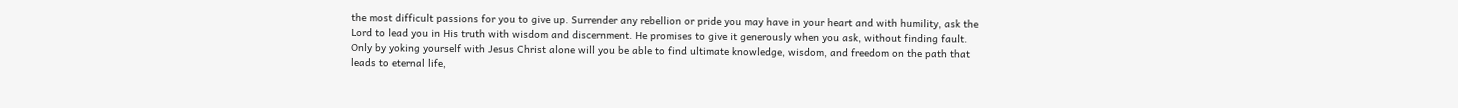the most difficult passions for you to give up. Surrender any rebellion or pride you may have in your heart and with humility, ask the Lord to lead you in His truth with wisdom and discernment. He promises to give it generously when you ask, without finding fault. Only by yoking yourself with Jesus Christ alone will you be able to find ultimate knowledge, wisdom, and freedom on the path that leads to eternal life,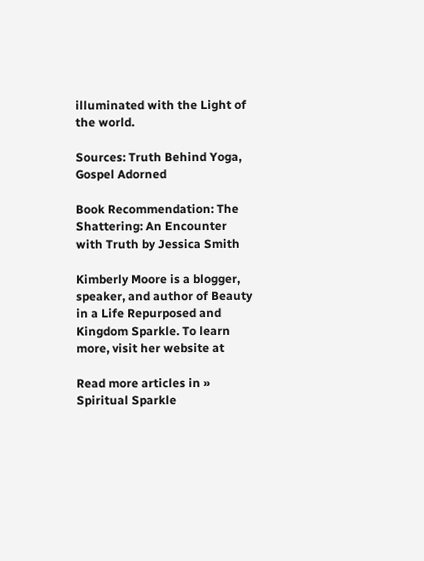illuminated with the Light of the world.

Sources: Truth Behind Yoga, Gospel Adorned

Book Recommendation: The Shattering: An Encounter with Truth by Jessica Smith

Kimberly Moore is a blogger, speaker, and author of Beauty in a Life Repurposed and Kingdom Sparkle. To learn more, visit her website at

Read more articles in » Spiritual Sparkle